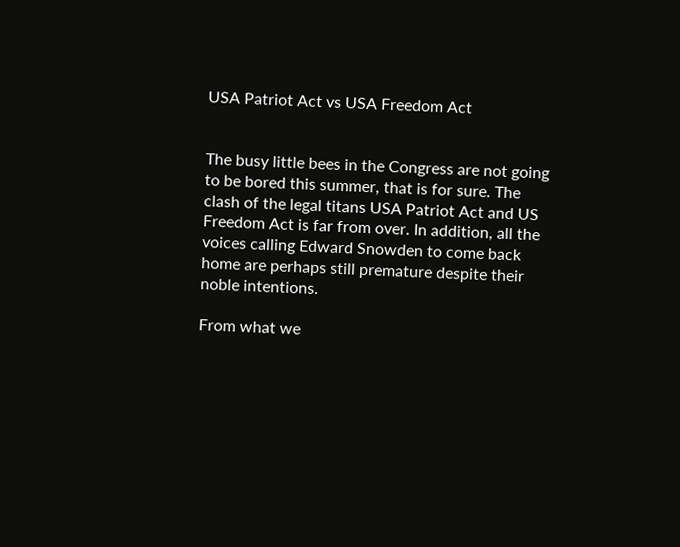USA Patriot Act vs USA Freedom Act


The busy little bees in the Congress are not going to be bored this summer, that is for sure. The clash of the legal titans USA Patriot Act and US Freedom Act is far from over. In addition, all the voices calling Edward Snowden to come back home are perhaps still premature despite their noble intentions.

From what we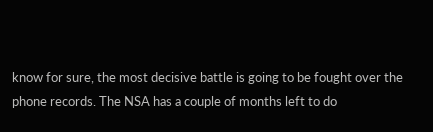know for sure, the most decisive battle is going to be fought over the phone records. The NSA has a couple of months left to do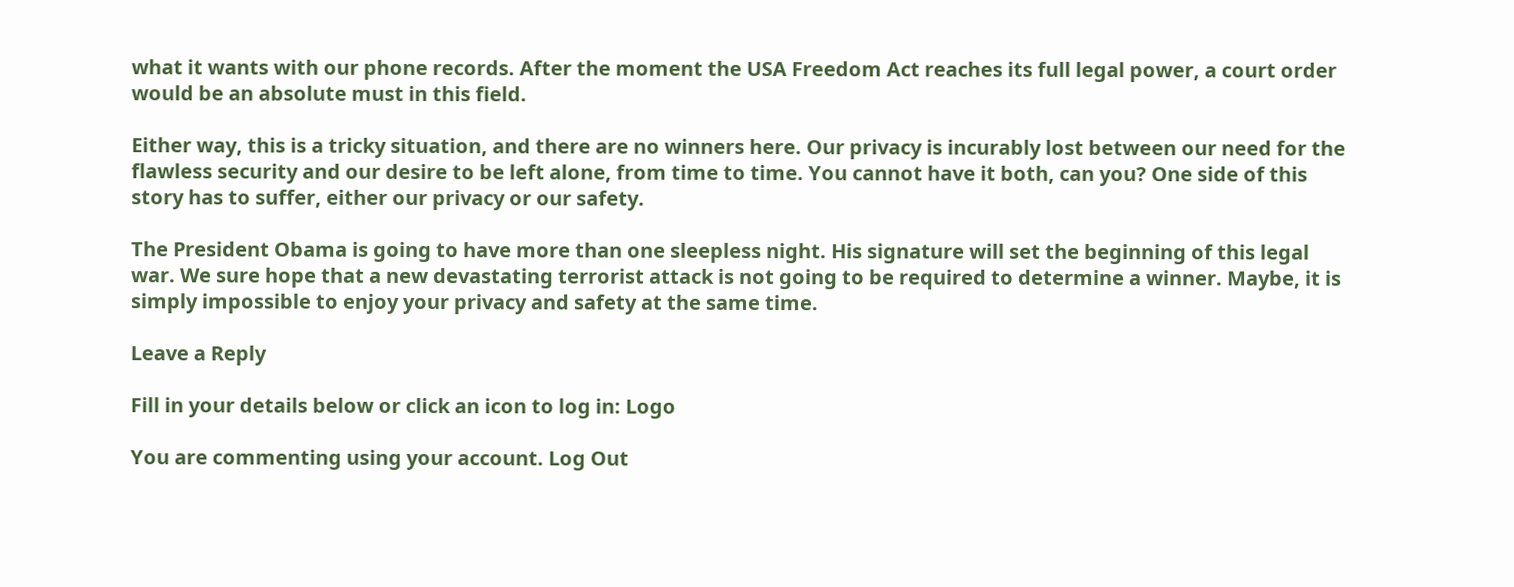what it wants with our phone records. After the moment the USA Freedom Act reaches its full legal power, a court order would be an absolute must in this field.

Either way, this is a tricky situation, and there are no winners here. Our privacy is incurably lost between our need for the flawless security and our desire to be left alone, from time to time. You cannot have it both, can you? One side of this story has to suffer, either our privacy or our safety.

The President Obama is going to have more than one sleepless night. His signature will set the beginning of this legal war. We sure hope that a new devastating terrorist attack is not going to be required to determine a winner. Maybe, it is simply impossible to enjoy your privacy and safety at the same time.

Leave a Reply

Fill in your details below or click an icon to log in: Logo

You are commenting using your account. Log Out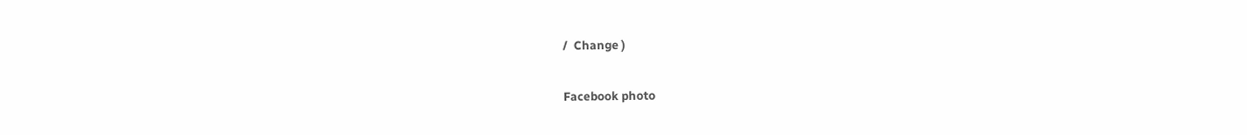/  Change )

Facebook photo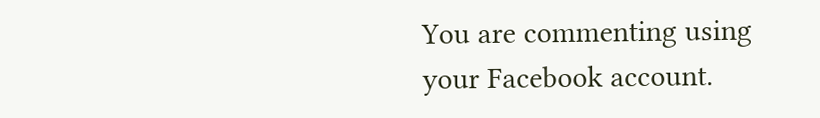You are commenting using your Facebook account.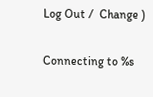Log Out /  Change )

Connecting to %s